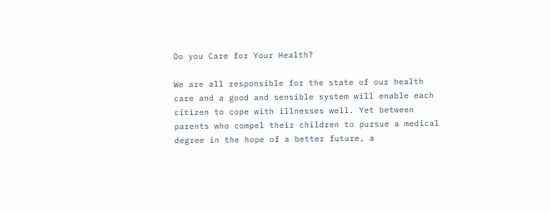Do you Care for Your Health?

We are all responsible for the state of our health care and a good and sensible system will enable each citizen to cope with illnesses well. Yet between parents who compel their children to pursue a medical degree in the hope of a better future, a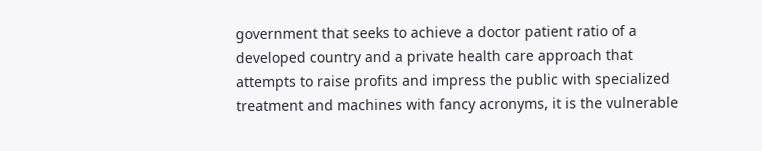government that seeks to achieve a doctor patient ratio of a developed country and a private health care approach that attempts to raise profits and impress the public with specialized treatment and machines with fancy acronyms, it is the vulnerable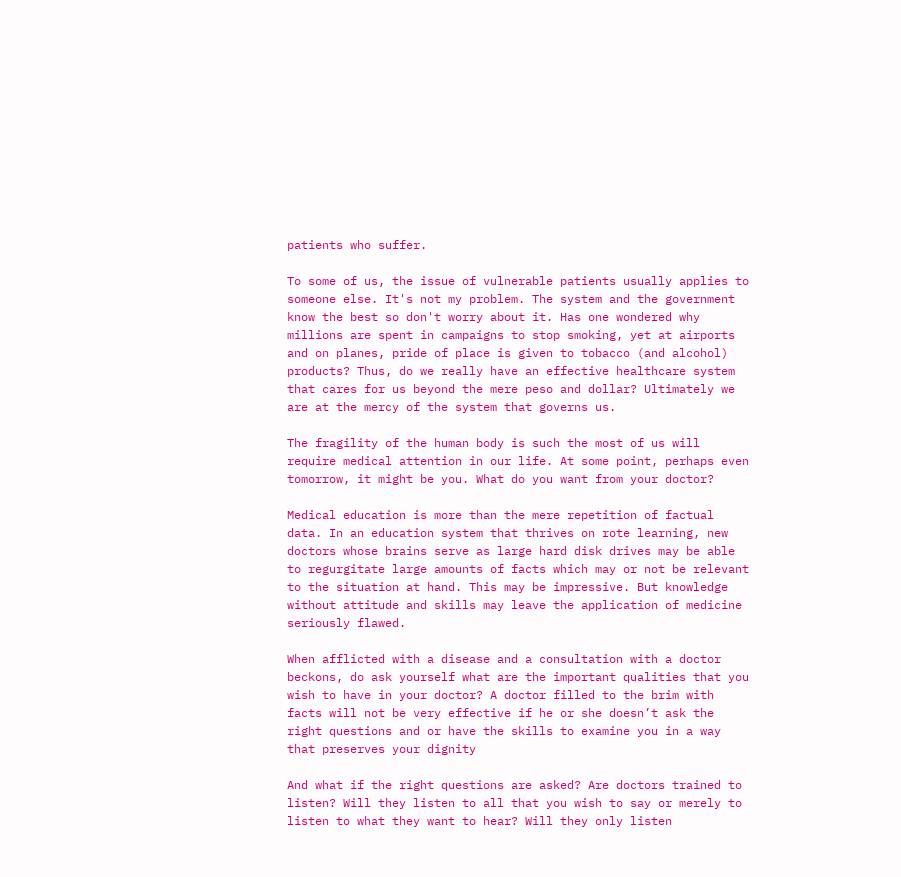patients who suffer.

To some of us, the issue of vulnerable patients usually applies to someone else. It's not my problem. The system and the government know the best so don't worry about it. Has one wondered why millions are spent in campaigns to stop smoking, yet at airports and on planes, pride of place is given to tobacco (and alcohol) products? Thus, do we really have an effective healthcare system that cares for us beyond the mere peso and dollar? Ultimately we are at the mercy of the system that governs us.

The fragility of the human body is such the most of us will require medical attention in our life. At some point, perhaps even tomorrow, it might be you. What do you want from your doctor?

Medical education is more than the mere repetition of factual data. In an education system that thrives on rote learning, new doctors whose brains serve as large hard disk drives may be able to regurgitate large amounts of facts which may or not be relevant to the situation at hand. This may be impressive. But knowledge without attitude and skills may leave the application of medicine seriously flawed.

When afflicted with a disease and a consultation with a doctor beckons, do ask yourself what are the important qualities that you wish to have in your doctor? A doctor filled to the brim with facts will not be very effective if he or she doesn’t ask the right questions and or have the skills to examine you in a way that preserves your dignity

And what if the right questions are asked? Are doctors trained to listen? Will they listen to all that you wish to say or merely to listen to what they want to hear? Will they only listen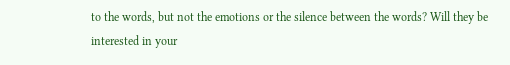to the words, but not the emotions or the silence between the words? Will they be interested in your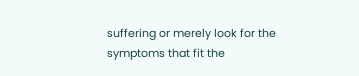suffering or merely look for the symptoms that fit the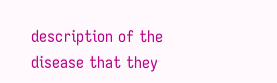description of the disease that they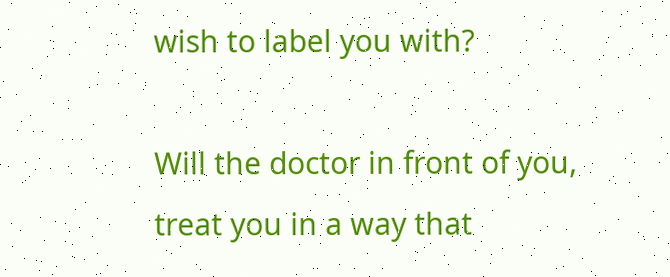wish to label you with?

Will the doctor in front of you, treat you in a way that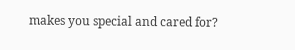makes you special and cared for?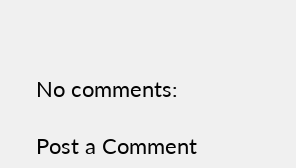No comments:

Post a Comment